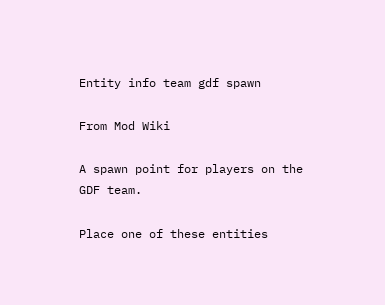Entity info team gdf spawn

From Mod Wiki

A spawn point for players on the GDF team.

Place one of these entities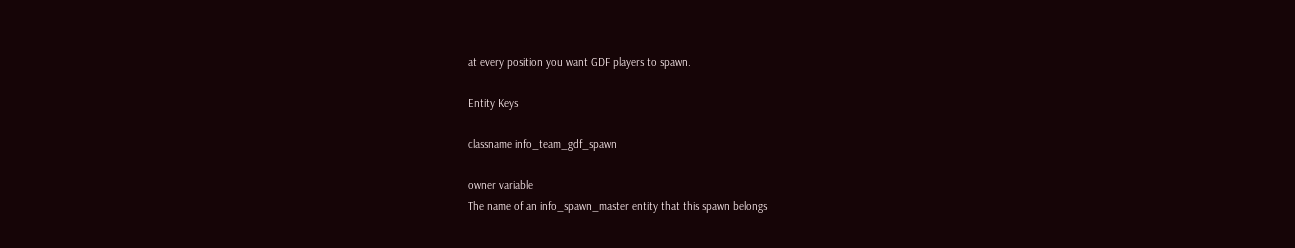at every position you want GDF players to spawn.

Entity Keys

classname info_team_gdf_spawn

owner variable
The name of an info_spawn_master entity that this spawn belongs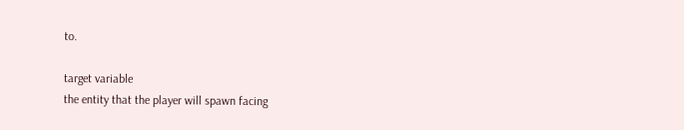to.

target variable
the entity that the player will spawn facing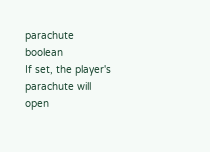parachute boolean
If set, the player's parachute will open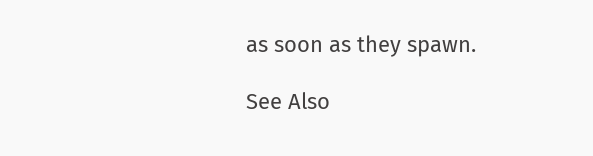as soon as they spawn.

See Also